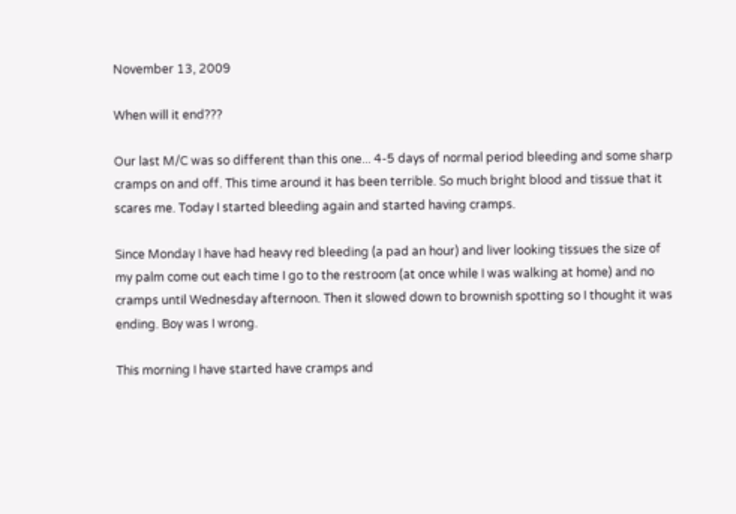November 13, 2009

When will it end???

Our last M/C was so different than this one... 4-5 days of normal period bleeding and some sharp cramps on and off. This time around it has been terrible. So much bright blood and tissue that it scares me. Today I started bleeding again and started having cramps.

Since Monday I have had heavy red bleeding (a pad an hour) and liver looking tissues the size of my palm come out each time I go to the restroom (at once while I was walking at home) and no cramps until Wednesday afternoon. Then it slowed down to brownish spotting so I thought it was ending. Boy was I wrong.

This morning I have started have cramps and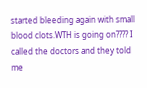started bleeding again with small blood clots.WTH is going on???? I called the doctors and they told me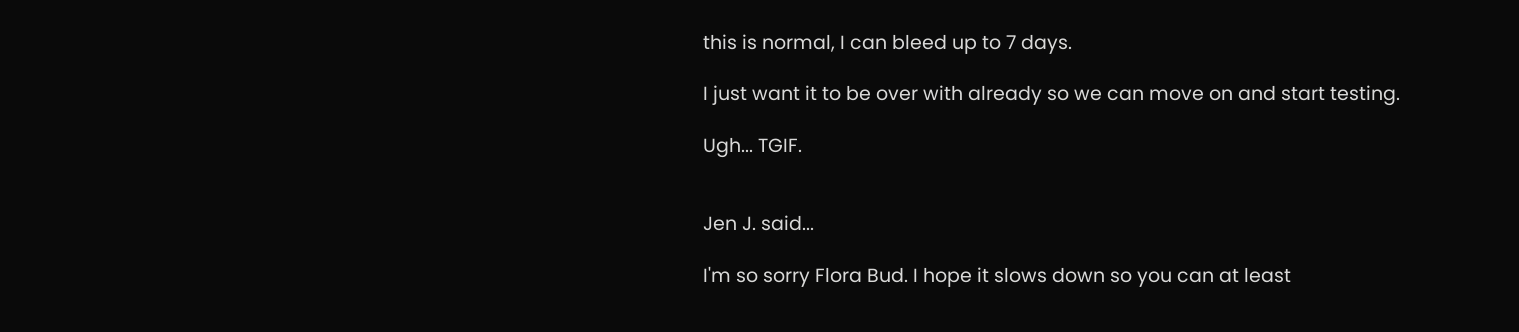this is normal, I can bleed up to 7 days.

I just want it to be over with already so we can move on and start testing.

Ugh... TGIF.


Jen J. said...

I'm so sorry Flora Bud. I hope it slows down so you can at least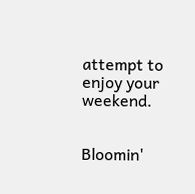attempt to enjoy your weekend.


Bloomin'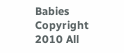Babies Copyright 2010 All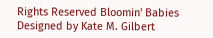Rights Reserved Bloomin' Babies Designed by Kate M. Gilbert